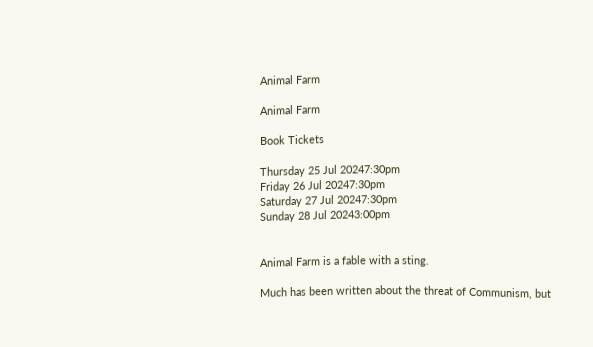Animal Farm

Animal Farm

Book Tickets

Thursday 25 Jul 20247:30pm
Friday 26 Jul 20247:30pm
Saturday 27 Jul 20247:30pm
Sunday 28 Jul 20243:00pm


Animal Farm is a fable with a sting.

Much has been written about the threat of Communism, but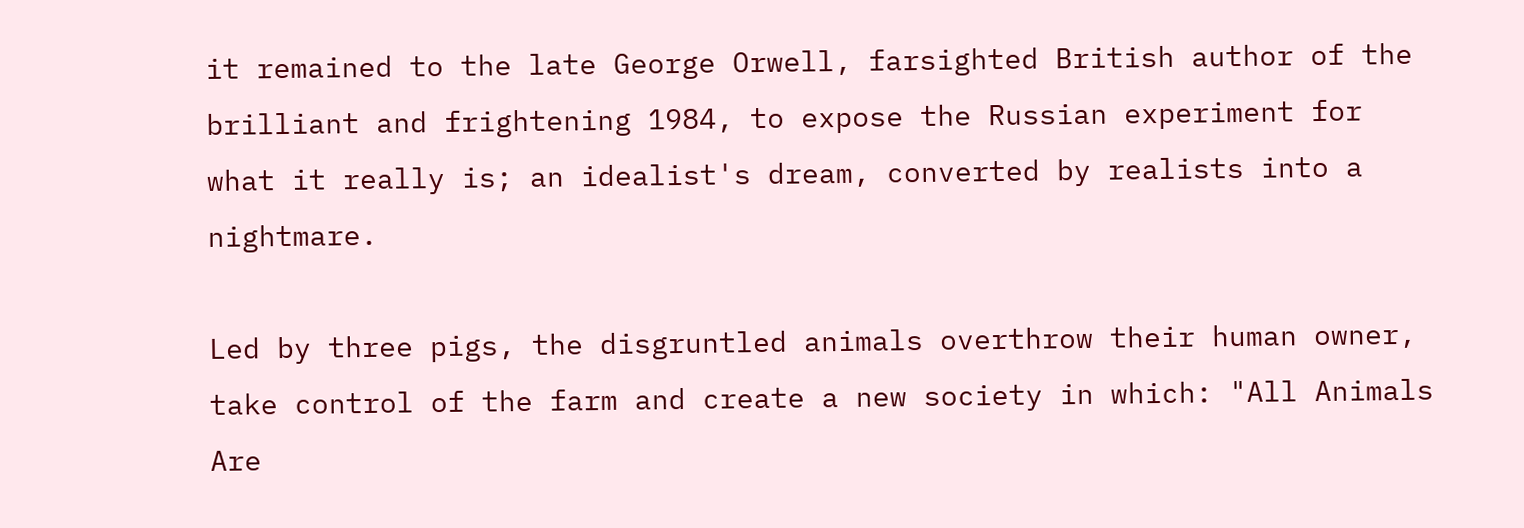it remained to the late George Orwell, farsighted British author of the brilliant and frightening 1984, to expose the Russian experiment for what it really is; an idealist's dream, converted by realists into a nightmare.

Led by three pigs, the disgruntled animals overthrow their human owner, take control of the farm and create a new society in which: "All Animals Are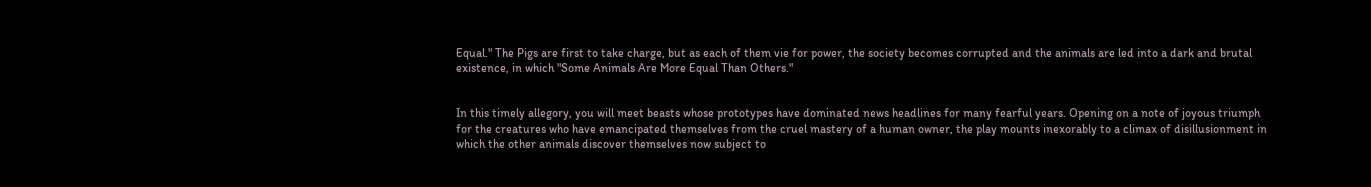Equal." The Pigs are first to take charge, but as each of them vie for power, the society becomes corrupted and the animals are led into a dark and brutal existence, in which "Some Animals Are More Equal Than Others."


In this timely allegory, you will meet beasts whose prototypes have dominated news headlines for many fearful years. Opening on a note of joyous triumph for the creatures who have emancipated themselves from the cruel mastery of a human owner, the play mounts inexorably to a climax of disillusionment in which the other animals discover themselves now subject to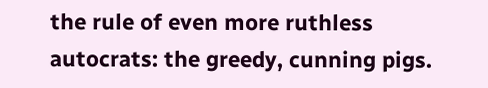the rule of even more ruthless autocrats: the greedy, cunning pigs.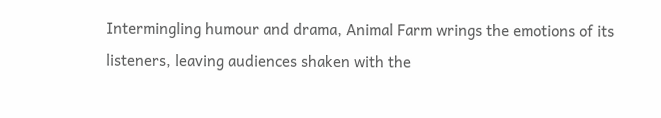Intermingling humour and drama, Animal Farm wrings the emotions of its listeners, leaving audiences shaken with the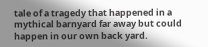tale of a tragedy that happened in a mythical barnyard far away but could happen in our own back yard.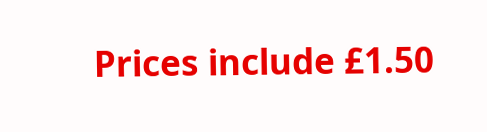Prices include £1.50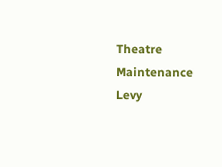Theatre Maintenance Levy